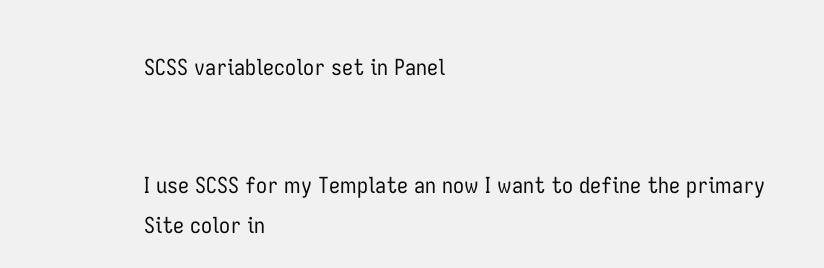SCSS variablecolor set in Panel


I use SCSS for my Template an now I want to define the primary Site color in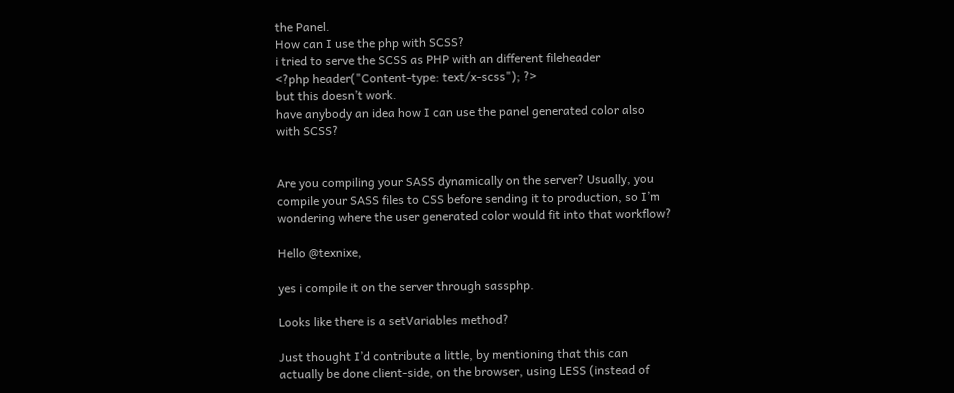the Panel.
How can I use the php with SCSS?
i tried to serve the SCSS as PHP with an different fileheader
<?php header("Content-type: text/x-scss"); ?>
but this doesn’t work.
have anybody an idea how I can use the panel generated color also with SCSS?


Are you compiling your SASS dynamically on the server? Usually, you compile your SASS files to CSS before sending it to production, so I’m wondering where the user generated color would fit into that workflow?

Hello @texnixe,

yes i compile it on the server through sassphp.

Looks like there is a setVariables method?

Just thought I’d contribute a little, by mentioning that this can actually be done client-side, on the browser, using LESS (instead of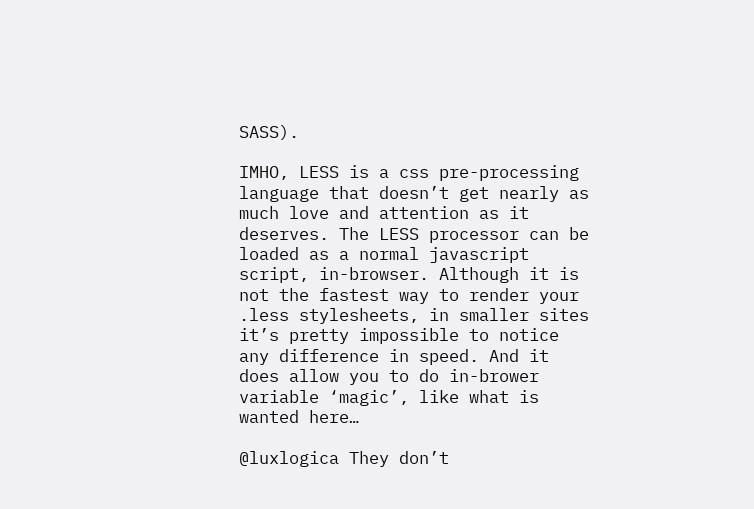SASS).

IMHO, LESS is a css pre-processing language that doesn’t get nearly as much love and attention as it deserves. The LESS processor can be loaded as a normal javascript script, in-browser. Although it is not the fastest way to render your .less stylesheets, in smaller sites it’s pretty impossible to notice any difference in speed. And it does allow you to do in-brower variable ‘magic’, like what is wanted here…

@luxlogica They don’t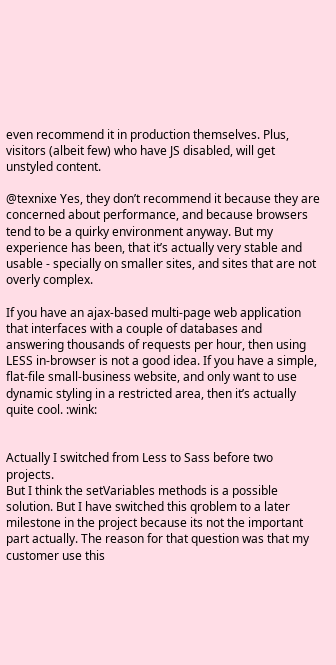even recommend it in production themselves. Plus, visitors (albeit few) who have JS disabled, will get unstyled content.

@texnixe Yes, they don’t recommend it because they are concerned about performance, and because browsers tend to be a quirky environment anyway. But my experience has been, that it’s actually very stable and usable - specially on smaller sites, and sites that are not overly complex.

If you have an ajax-based multi-page web application that interfaces with a couple of databases and answering thousands of requests per hour, then using LESS in-browser is not a good idea. If you have a simple, flat-file small-business website, and only want to use dynamic styling in a restricted area, then it’s actually quite cool. :wink:


Actually I switched from Less to Sass before two projects.
But I think the setVariables methods is a possible solution. But I have switched this qroblem to a later milestone in the project because its not the important part actually. The reason for that question was that my customer use this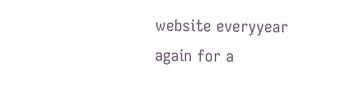website everyyear again for a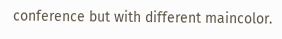conference but with different maincolor.